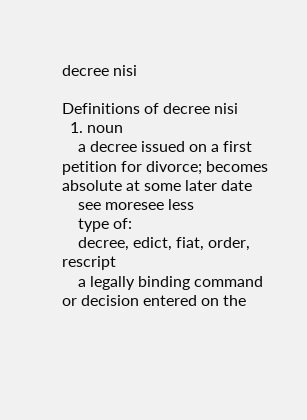decree nisi

Definitions of decree nisi
  1. noun
    a decree issued on a first petition for divorce; becomes absolute at some later date
    see moresee less
    type of:
    decree, edict, fiat, order, rescript
    a legally binding command or decision entered on the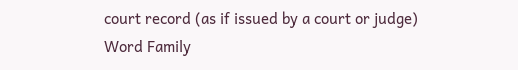court record (as if issued by a court or judge)
Word Family